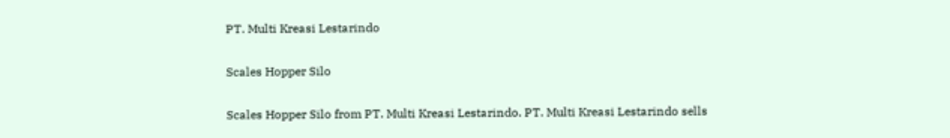PT. Multi Kreasi Lestarindo

Scales Hopper Silo

Scales Hopper Silo from PT. Multi Kreasi Lestarindo. PT. Multi Kreasi Lestarindo sells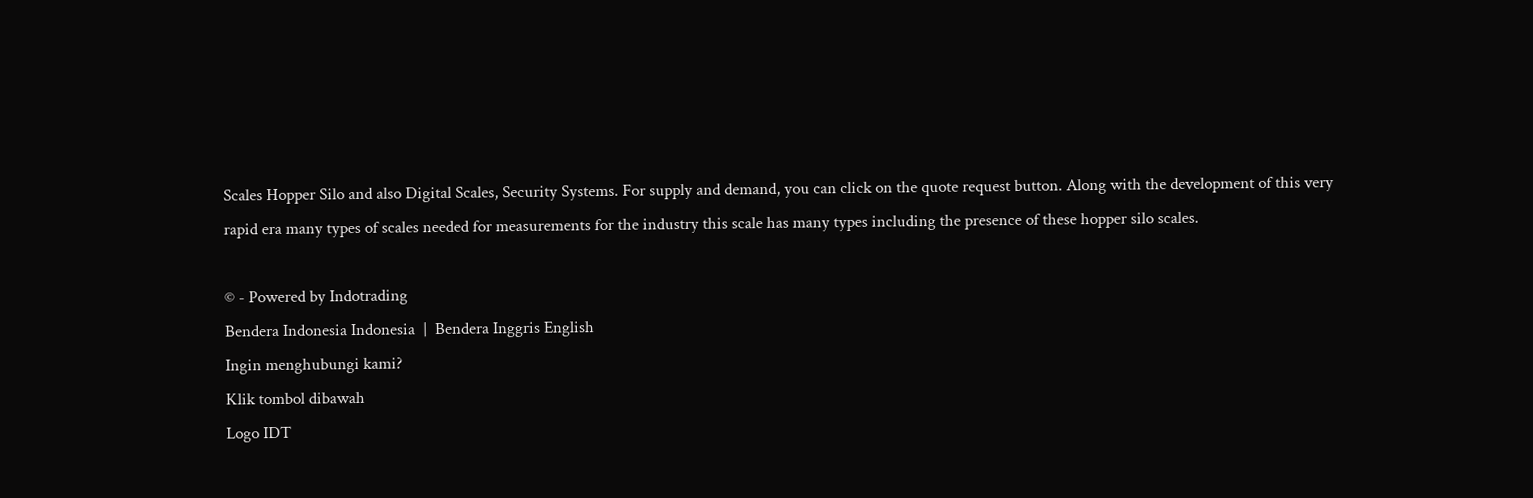Scales Hopper Silo and also Digital Scales, Security Systems. For supply and demand, you can click on the quote request button. Along with the development of this very rapid era many types of scales needed for measurements for the industry this scale has many types including the presence of these hopper silo scales.

© - Powered by Indotrading
Bendera Indonesia Indonesia  |  Bendera Inggris English
Ingin menghubungi kami?
Klik tombol dibawah
Logo IDT